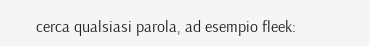cerca qualsiasi parola, ad esempio fleek: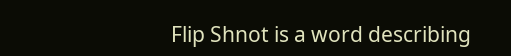Flip Shnot is a word describing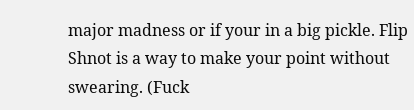major madness or if your in a big pickle. Flip Shnot is a way to make your point without swearing. (Fuck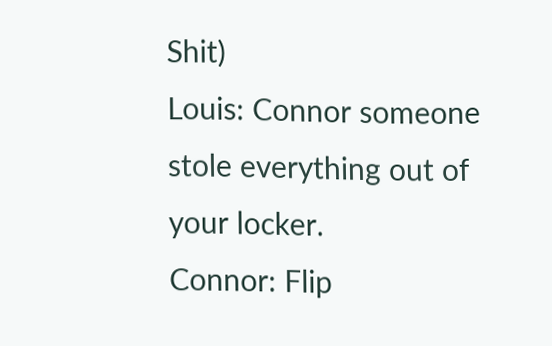Shit)
Louis: Connor someone stole everything out of your locker.
Connor: Flip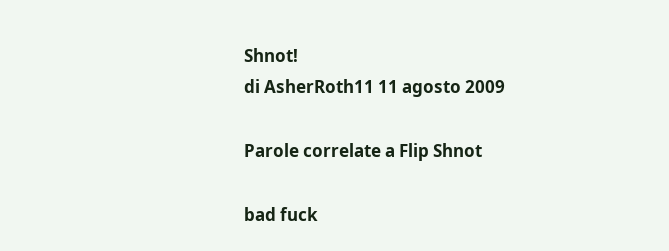Shnot!
di AsherRoth11 11 agosto 2009

Parole correlate a Flip Shnot

bad fuck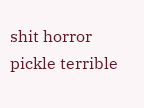shit horror pickle terrible